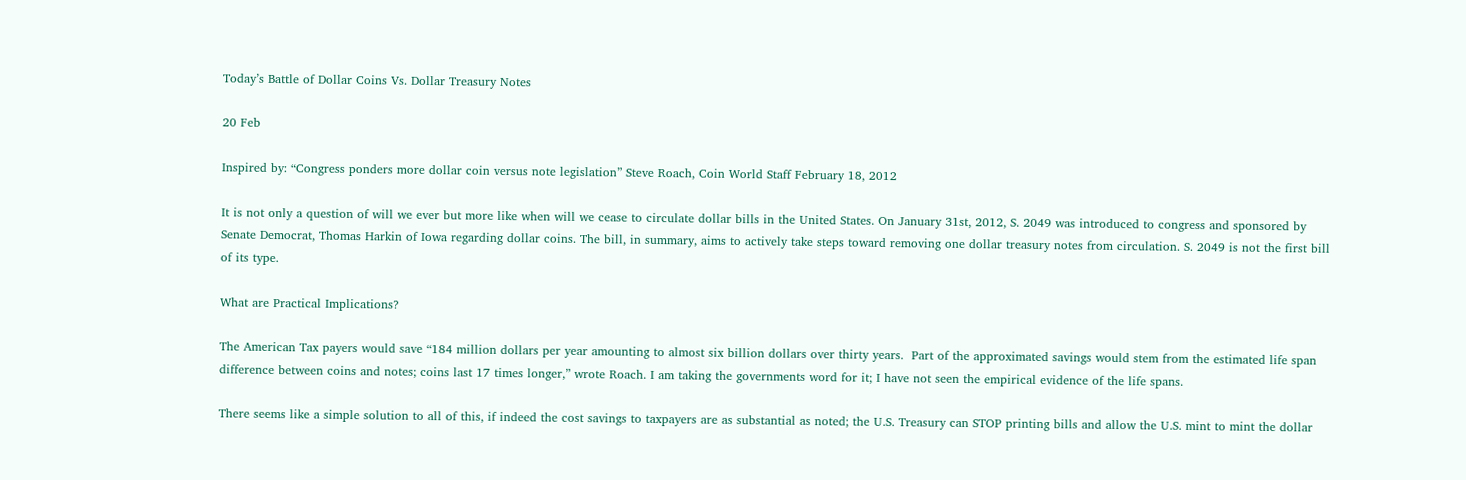Today’s Battle of Dollar Coins Vs. Dollar Treasury Notes

20 Feb

Inspired by: “Congress ponders more dollar coin versus note legislation” Steve Roach, Coin World Staff February 18, 2012

It is not only a question of will we ever but more like when will we cease to circulate dollar bills in the United States. On January 31st, 2012, S. 2049 was introduced to congress and sponsored by Senate Democrat, Thomas Harkin of Iowa regarding dollar coins. The bill, in summary, aims to actively take steps toward removing one dollar treasury notes from circulation. S. 2049 is not the first bill of its type.

What are Practical Implications?

The American Tax payers would save “184 million dollars per year amounting to almost six billion dollars over thirty years.  Part of the approximated savings would stem from the estimated life span difference between coins and notes; coins last 17 times longer,” wrote Roach. I am taking the governments word for it; I have not seen the empirical evidence of the life spans.

There seems like a simple solution to all of this, if indeed the cost savings to taxpayers are as substantial as noted; the U.S. Treasury can STOP printing bills and allow the U.S. mint to mint the dollar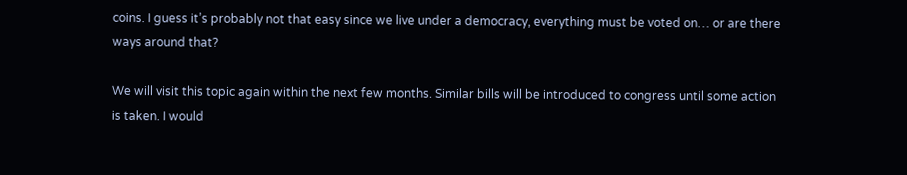coins. I guess it’s probably not that easy since we live under a democracy, everything must be voted on… or are there ways around that?

We will visit this topic again within the next few months. Similar bills will be introduced to congress until some action is taken. I would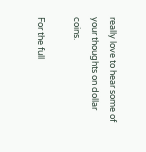really love to hear some of your thoughts on dollar coins.

For the full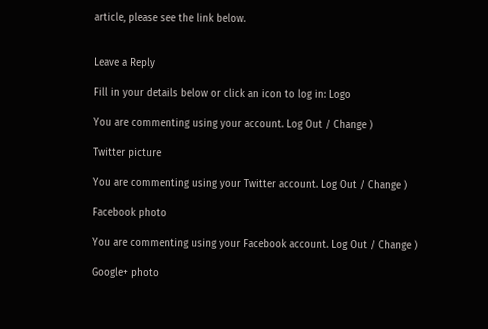article, please see the link below.


Leave a Reply

Fill in your details below or click an icon to log in: Logo

You are commenting using your account. Log Out / Change )

Twitter picture

You are commenting using your Twitter account. Log Out / Change )

Facebook photo

You are commenting using your Facebook account. Log Out / Change )

Google+ photo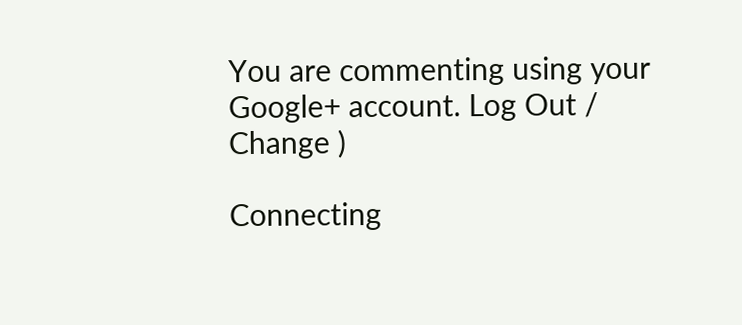You are commenting using your Google+ account. Log Out / Change )

Connecting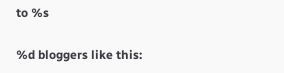to %s

%d bloggers like this: